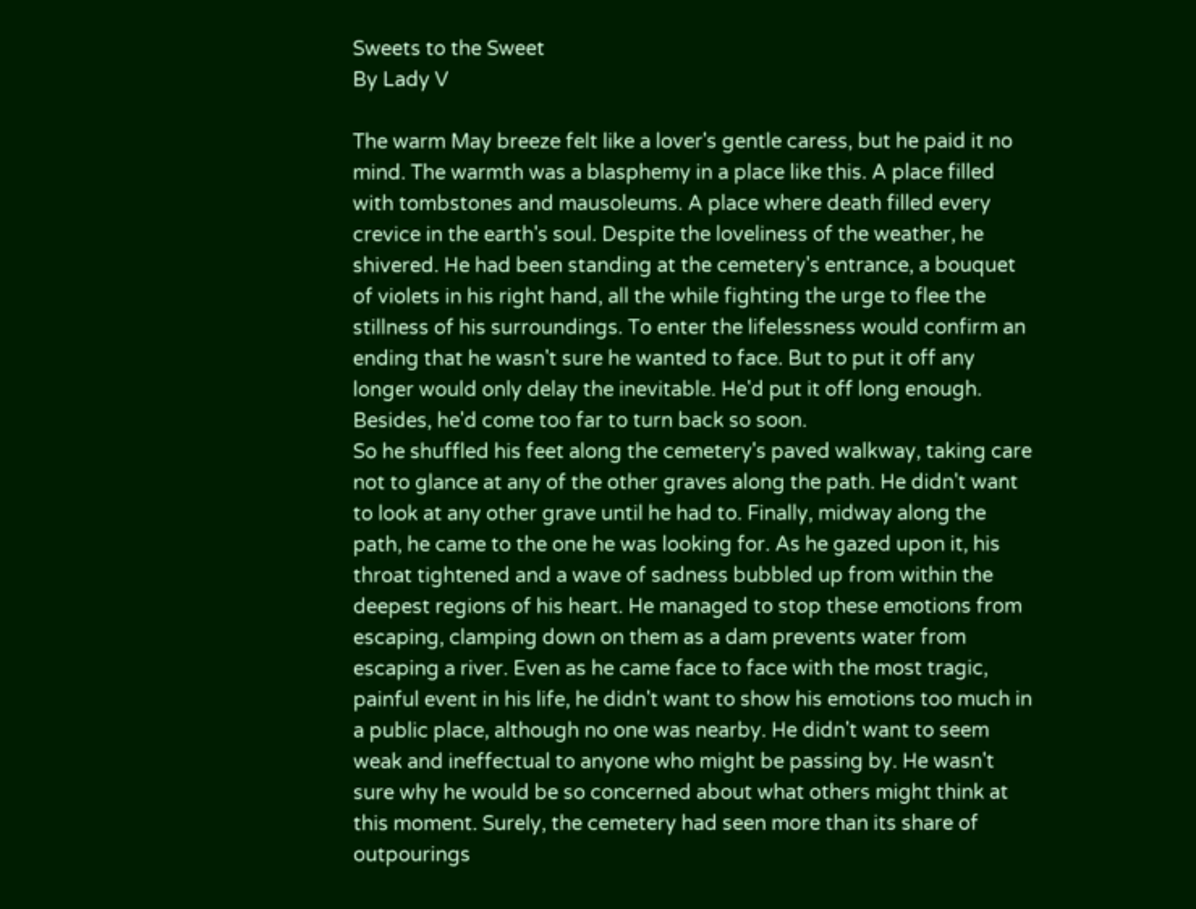Sweets to the Sweet
By Lady V

The warm May breeze felt like a lover's gentle caress, but he paid it no mind. The warmth was a blasphemy in a place like this. A place filled with tombstones and mausoleums. A place where death filled every crevice in the earth's soul. Despite the loveliness of the weather, he shivered. He had been standing at the cemetery's entrance, a bouquet of violets in his right hand, all the while fighting the urge to flee the stillness of his surroundings. To enter the lifelessness would confirm an ending that he wasn't sure he wanted to face. But to put it off any longer would only delay the inevitable. He'd put it off long enough. Besides, he'd come too far to turn back so soon.
So he shuffled his feet along the cemetery's paved walkway, taking care not to glance at any of the other graves along the path. He didn't want to look at any other grave until he had to. Finally, midway along the path, he came to the one he was looking for. As he gazed upon it, his throat tightened and a wave of sadness bubbled up from within the deepest regions of his heart. He managed to stop these emotions from escaping, clamping down on them as a dam prevents water from escaping a river. Even as he came face to face with the most tragic, painful event in his life, he didn't want to show his emotions too much in a public place, although no one was nearby. He didn't want to seem weak and ineffectual to anyone who might be passing by. He wasn't sure why he would be so concerned about what others might think at this moment. Surely, the cemetery had seen more than its share of outpourings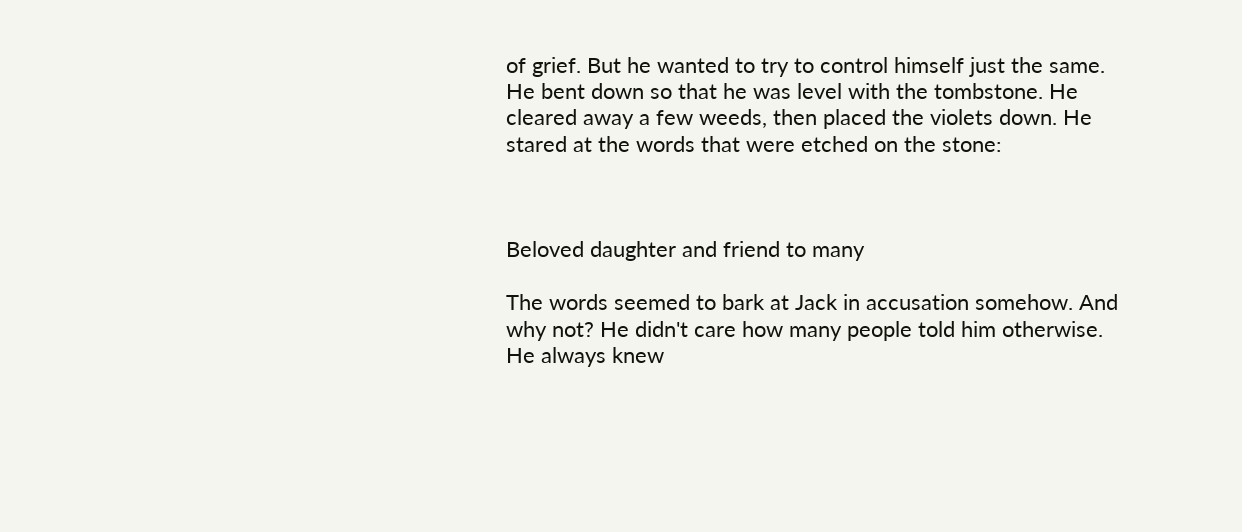of grief. But he wanted to try to control himself just the same.
He bent down so that he was level with the tombstone. He cleared away a few weeds, then placed the violets down. He stared at the words that were etched on the stone:



Beloved daughter and friend to many

The words seemed to bark at Jack in accusation somehow. And why not? He didn't care how many people told him otherwise. He always knew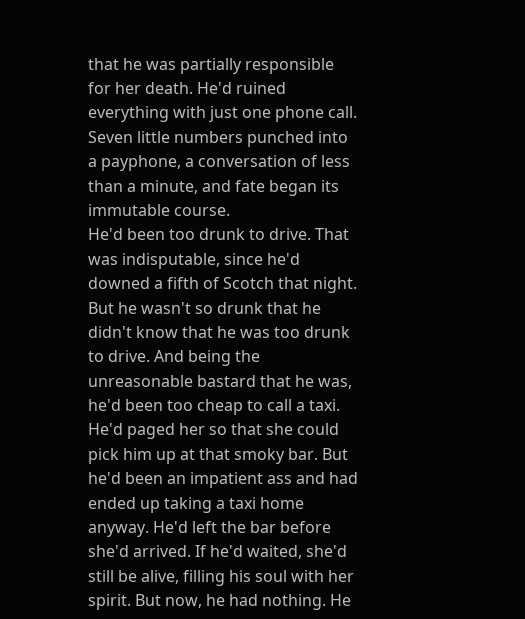that he was partially responsible for her death. He'd ruined everything with just one phone call. Seven little numbers punched into a payphone, a conversation of less than a minute, and fate began its immutable course.
He'd been too drunk to drive. That was indisputable, since he'd downed a fifth of Scotch that night. But he wasn't so drunk that he didn't know that he was too drunk to drive. And being the unreasonable bastard that he was, he'd been too cheap to call a taxi. He'd paged her so that she could pick him up at that smoky bar. But he'd been an impatient ass and had ended up taking a taxi home anyway. He'd left the bar before she'd arrived. If he'd waited, she'd still be alive, filling his soul with her spirit. But now, he had nothing. He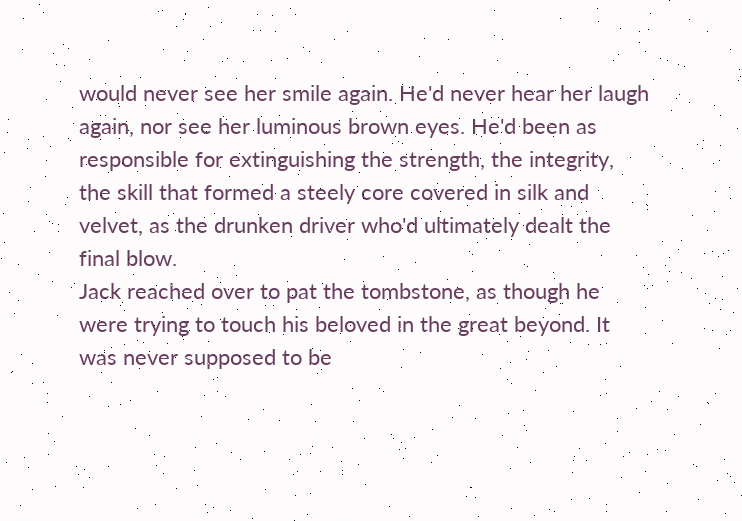would never see her smile again. He'd never hear her laugh again, nor see her luminous brown eyes. He'd been as responsible for extinguishing the strength, the integrity, the skill that formed a steely core covered in silk and velvet, as the drunken driver who'd ultimately dealt the final blow.
Jack reached over to pat the tombstone, as though he were trying to touch his beloved in the great beyond. It was never supposed to be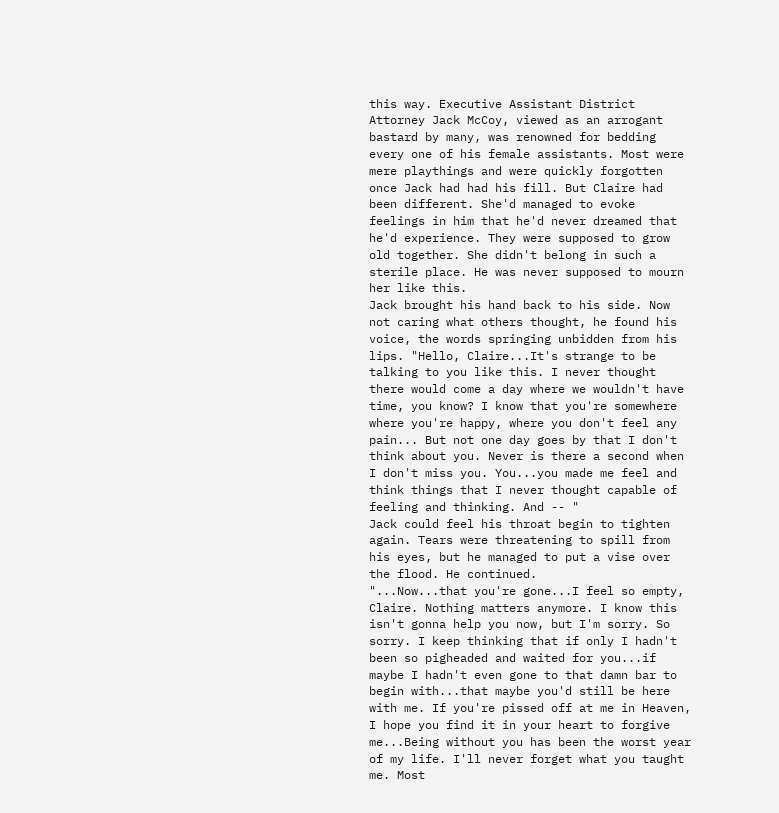this way. Executive Assistant District Attorney Jack McCoy, viewed as an arrogant bastard by many, was renowned for bedding every one of his female assistants. Most were mere playthings and were quickly forgotten once Jack had had his fill. But Claire had been different. She'd managed to evoke feelings in him that he'd never dreamed that he'd experience. They were supposed to grow old together. She didn't belong in such a sterile place. He was never supposed to mourn her like this.
Jack brought his hand back to his side. Now not caring what others thought, he found his voice, the words springing unbidden from his lips. "Hello, Claire...It's strange to be talking to you like this. I never thought there would come a day where we wouldn't have time, you know? I know that you're somewhere where you're happy, where you don't feel any pain... But not one day goes by that I don't think about you. Never is there a second when I don't miss you. You...you made me feel and think things that I never thought capable of feeling and thinking. And -- "
Jack could feel his throat begin to tighten again. Tears were threatening to spill from his eyes, but he managed to put a vise over the flood. He continued.
"...Now...that you're gone...I feel so empty, Claire. Nothing matters anymore. I know this isn't gonna help you now, but I'm sorry. So sorry. I keep thinking that if only I hadn't been so pigheaded and waited for you...if maybe I hadn't even gone to that damn bar to begin with...that maybe you'd still be here with me. If you're pissed off at me in Heaven, I hope you find it in your heart to forgive me...Being without you has been the worst year of my life. I'll never forget what you taught me. Most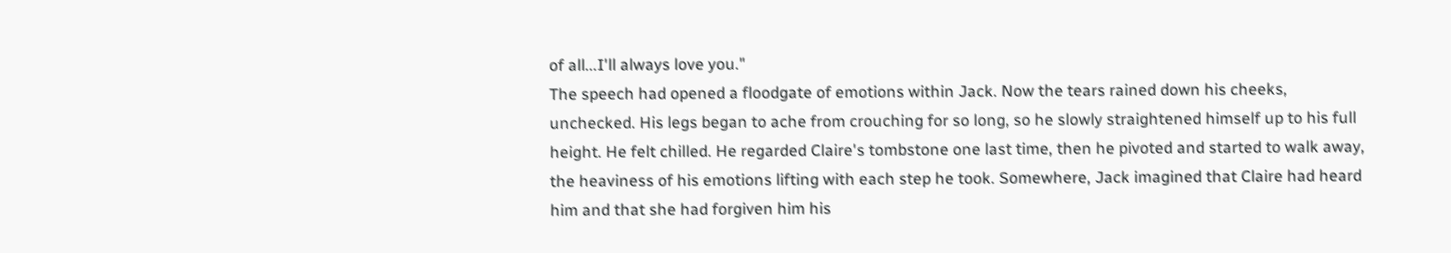of all...I'll always love you."
The speech had opened a floodgate of emotions within Jack. Now the tears rained down his cheeks, unchecked. His legs began to ache from crouching for so long, so he slowly straightened himself up to his full height. He felt chilled. He regarded Claire's tombstone one last time, then he pivoted and started to walk away, the heaviness of his emotions lifting with each step he took. Somewhere, Jack imagined that Claire had heard him and that she had forgiven him his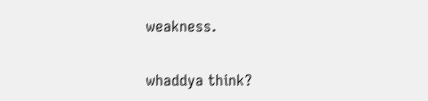weakness.

whaddya think?